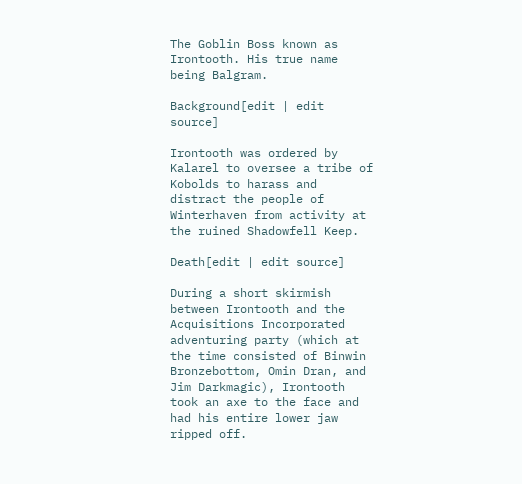The Goblin Boss known as Irontooth. His true name being Balgram.

Background[edit | edit source]

Irontooth was ordered by Kalarel to oversee a tribe of Kobolds to harass and distract the people of Winterhaven from activity at the ruined Shadowfell Keep.

Death[edit | edit source]

During a short skirmish between Irontooth and the Acquisitions Incorporated adventuring party (which at the time consisted of Binwin Bronzebottom, Omin Dran, and Jim Darkmagic), Irontooth took an axe to the face and had his entire lower jaw ripped off.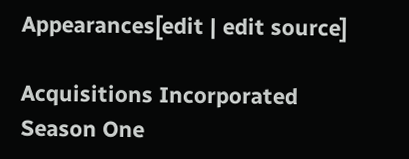Appearances[edit | edit source]

Acquisitions Incorporated Season One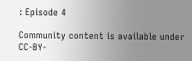: Episode 4

Community content is available under CC-BY-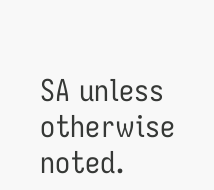SA unless otherwise noted.